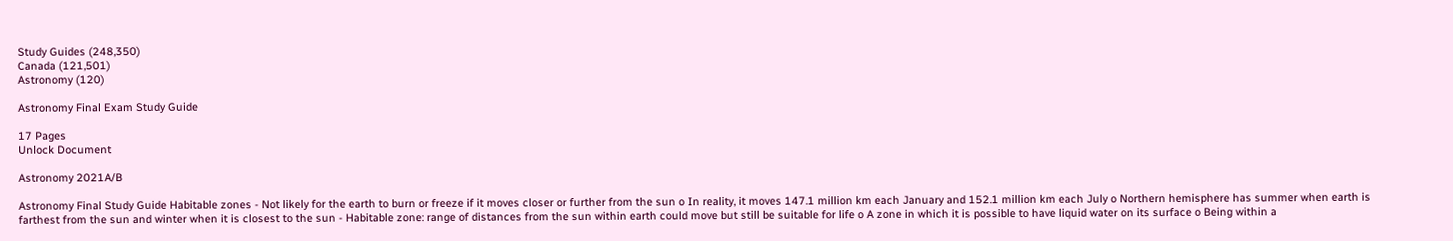Study Guides (248,350)
Canada (121,501)
Astronomy (120)

Astronomy Final Exam Study Guide

17 Pages
Unlock Document

Astronomy 2021A/B

Astronomy Final Study Guide Habitable zones - Not likely for the earth to burn or freeze if it moves closer or further from the sun o In reality, it moves 147.1 million km each January and 152.1 million km each July o Northern hemisphere has summer when earth is farthest from the sun and winter when it is closest to the sun - Habitable zone: range of distances from the sun within earth could move but still be suitable for life o A zone in which it is possible to have liquid water on its surface o Being within a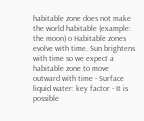habitable zone does not make the world habitable (example: the moon) o Habitable zones evolve with time. Sun brightens with time so we expect a habitable zone to move outward with time - Surface liquid water: key factor - It is possible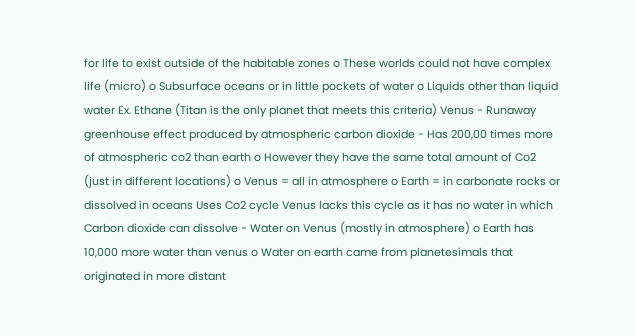for life to exist outside of the habitable zones o These worlds could not have complex life (micro) o Subsurface oceans or in little pockets of water o Liquids other than liquid water Ex. Ethane (Titan is the only planet that meets this criteria) Venus - Runaway greenhouse effect produced by atmospheric carbon dioxide - Has 200,00 times more of atmospheric co2 than earth o However they have the same total amount of Co2 (just in different locations) o Venus = all in atmosphere o Earth = in carbonate rocks or dissolved in oceans Uses Co2 cycle Venus lacks this cycle as it has no water in which Carbon dioxide can dissolve - Water on Venus (mostly in atmosphere) o Earth has 10,000 more water than venus o Water on earth came from planetesimals that originated in more distant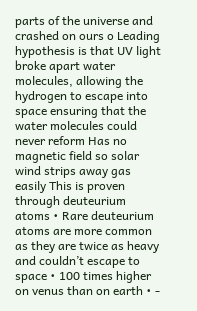parts of the universe and crashed on ours o Leading hypothesis is that UV light broke apart water molecules, allowing the hydrogen to escape into space ensuring that the water molecules could never reform Has no magnetic field so solar wind strips away gas easily This is proven through deuteurium atoms • Rare deuteurium atoms are more common as they are twice as heavy and couldn’t escape to space • 100 times higher on venus than on earth • -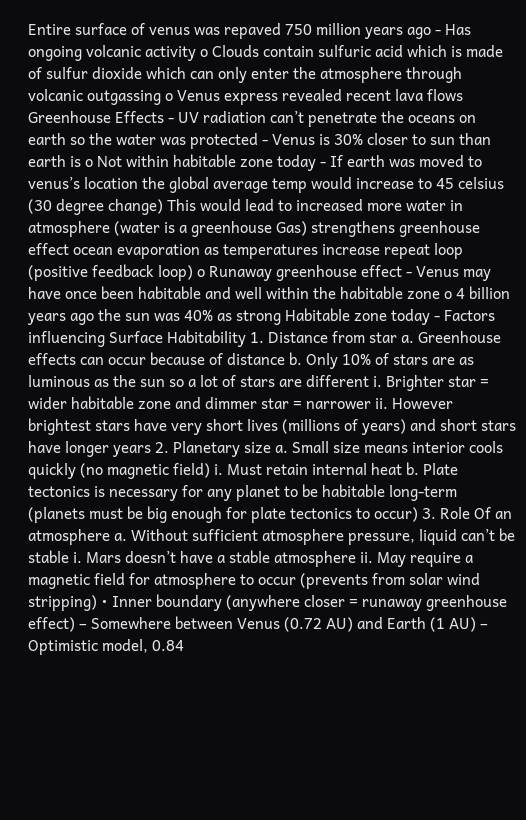Entire surface of venus was repaved 750 million years ago - Has ongoing volcanic activity o Clouds contain sulfuric acid which is made of sulfur dioxide which can only enter the atmosphere through volcanic outgassing o Venus express revealed recent lava flows Greenhouse Effects - UV radiation can’t penetrate the oceans on earth so the water was protected - Venus is 30% closer to sun than earth is o Not within habitable zone today - If earth was moved to venus’s location the global average temp would increase to 45 celsius (30 degree change) This would lead to increased more water in atmosphere (water is a greenhouse Gas) strengthens greenhouse effect ocean evaporation as temperatures increase repeat loop (positive feedback loop) o Runaway greenhouse effect - Venus may have once been habitable and well within the habitable zone o 4 billion years ago the sun was 40% as strong Habitable zone today - Factors influencing Surface Habitability 1. Distance from star a. Greenhouse effects can occur because of distance b. Only 10% of stars are as luminous as the sun so a lot of stars are different i. Brighter star = wider habitable zone and dimmer star = narrower ii. However brightest stars have very short lives (millions of years) and short stars have longer years 2. Planetary size a. Small size means interior cools quickly (no magnetic field) i. Must retain internal heat b. Plate tectonics is necessary for any planet to be habitable long-term (planets must be big enough for plate tectonics to occur) 3. Role Of an atmosphere a. Without sufficient atmosphere pressure, liquid can’t be stable i. Mars doesn’t have a stable atmosphere ii. May require a magnetic field for atmosphere to occur (prevents from solar wind stripping) • Inner boundary (anywhere closer = runaway greenhouse effect) – Somewhere between Venus (0.72 AU) and Earth (1 AU) – Optimistic model, 0.84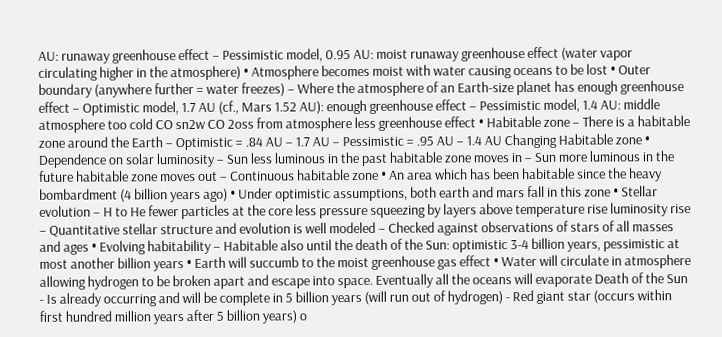AU: runaway greenhouse effect – Pessimistic model, 0.95 AU: moist runaway greenhouse effect (water vapor circulating higher in the atmosphere) • Atmosphere becomes moist with water causing oceans to be lost • Outer boundary (anywhere further = water freezes) – Where the atmosphere of an Earth-size planet has enough greenhouse effect – Optimistic model, 1.7 AU (cf., Mars 1.52 AU): enough greenhouse effect – Pessimistic model, 1.4 AU: middle atmosphere too cold CO sn2w CO 2oss from atmosphere less greenhouse effect • Habitable zone – There is a habitable zone around the Earth – Optimistic = .84 AU – 1.7 AU – Pessimistic = .95 AU – 1.4 AU Changing Habitable zone • Dependence on solar luminosity – Sun less luminous in the past habitable zone moves in – Sun more luminous in the future habitable zone moves out – Continuous habitable zone • An area which has been habitable since the heavy bombardment (4 billion years ago) • Under optimistic assumptions, both earth and mars fall in this zone • Stellar evolution – H to He fewer particles at the core less pressure squeezing by layers above temperature rise luminosity rise – Quantitative stellar structure and evolution is well modeled – Checked against observations of stars of all masses and ages • Evolving habitability – Habitable also until the death of the Sun: optimistic 3-4 billion years, pessimistic at most another billion years • Earth will succumb to the moist greenhouse gas effect • Water will circulate in atmosphere allowing hydrogen to be broken apart and escape into space. Eventually all the oceans will evaporate Death of the Sun - Is already occurring and will be complete in 5 billion years (will run out of hydrogen) - Red giant star (occurs within first hundred million years after 5 billion years) o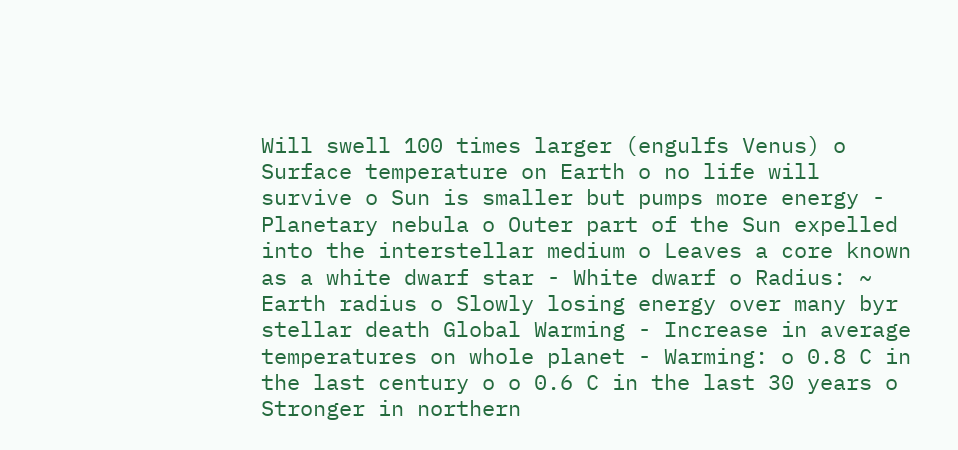Will swell 100 times larger (engulfs Venus) o Surface temperature on Earth o no life will survive o Sun is smaller but pumps more energy - Planetary nebula o Outer part of the Sun expelled into the interstellar medium o Leaves a core known as a white dwarf star - White dwarf o Radius: ~ Earth radius o Slowly losing energy over many byr stellar death Global Warming - Increase in average temperatures on whole planet - Warming: o 0.8 C in the last century o o 0.6 C in the last 30 years o Stronger in northern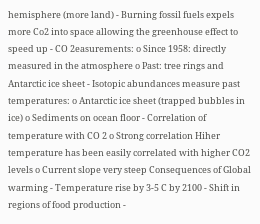hemisphere (more land) - Burning fossil fuels expels more Co2 into space allowing the greenhouse effect to speed up - CO 2easurements: o Since 1958: directly measured in the atmosphere o Past: tree rings and Antarctic ice sheet - Isotopic abundances measure past temperatures: o Antarctic ice sheet (trapped bubbles in ice) o Sediments on ocean floor - Correlation of temperature with CO 2 o Strong correlation Hiher temperature has been easily correlated with higher CO2 levels o Current slope very steep Consequences of Global warming - Temperature rise by 3-5 C by 2100 - Shift in regions of food production -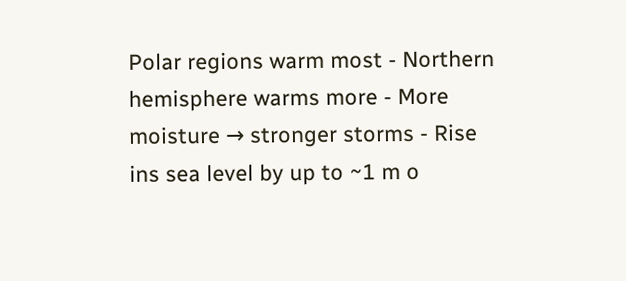Polar regions warm most - Northern hemisphere warms more - More moisture → stronger storms - Rise ins sea level by up to ~1 m o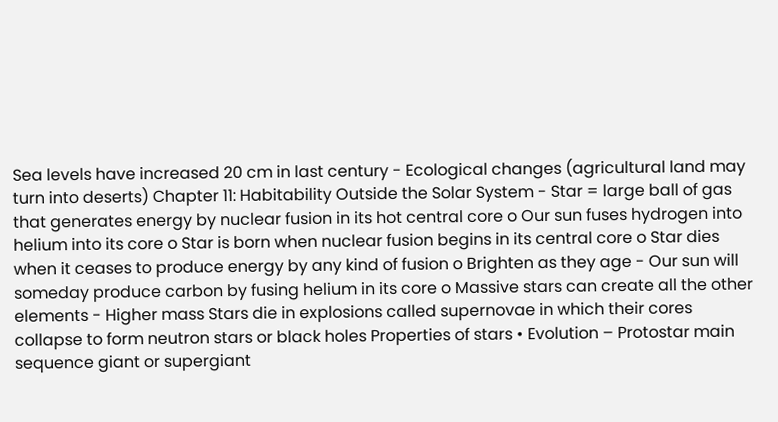Sea levels have increased 20 cm in last century - Ecological changes (agricultural land may turn into deserts) Chapter 11: Habitability Outside the Solar System - Star = large ball of gas that generates energy by nuclear fusion in its hot central core o Our sun fuses hydrogen into helium into its core o Star is born when nuclear fusion begins in its central core o Star dies when it ceases to produce energy by any kind of fusion o Brighten as they age - Our sun will someday produce carbon by fusing helium in its core o Massive stars can create all the other elements - Higher mass Stars die in explosions called supernovae in which their cores collapse to form neutron stars or black holes Properties of stars • Evolution – Protostar main sequence giant or supergiant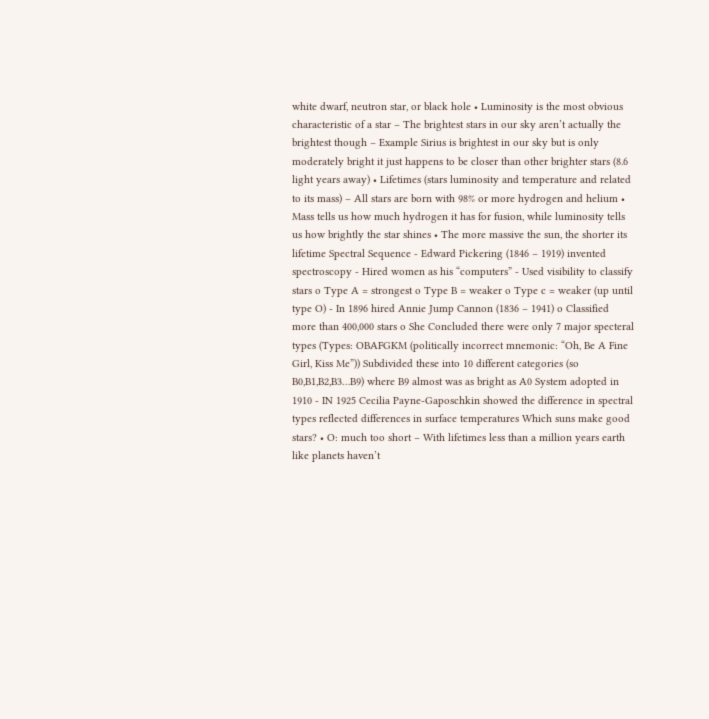white dwarf, neutron star, or black hole • Luminosity is the most obvious characteristic of a star – The brightest stars in our sky aren’t actually the brightest though – Example Sirius is brightest in our sky but is only moderately bright it just happens to be closer than other brighter stars (8.6 light years away) • Lifetimes (stars luminosity and temperature and related to its mass) – All stars are born with 98% or more hydrogen and helium • Mass tells us how much hydrogen it has for fusion, while luminosity tells us how brightly the star shines • The more massive the sun, the shorter its lifetime Spectral Sequence - Edward Pickering (1846 – 1919) invented spectroscopy - Hired women as his “computers” - Used visibility to classify stars o Type A = strongest o Type B = weaker o Type c = weaker (up until type O) - In 1896 hired Annie Jump Cannon (1836 – 1941) o Classified more than 400,000 stars o She Concluded there were only 7 major specteral types (Types: OBAFGKM (politically incorrect mnemonic: “Oh, Be A Fine Girl, Kiss Me”)) Subdivided these into 10 different categories (so B0,B1,B2,B3…B9) where B9 almost was as bright as A0 System adopted in 1910 - IN 1925 Cecilia Payne-Gaposchkin showed the difference in spectral types reflected differences in surface temperatures Which suns make good stars? • O: much too short – With lifetimes less than a million years earth like planets haven’t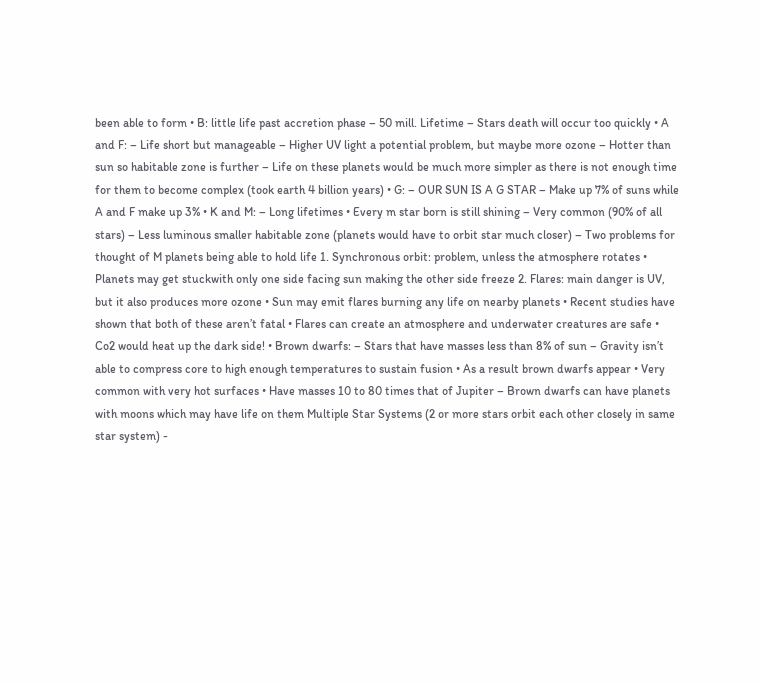been able to form • B: little life past accretion phase – 50 mill. Lifetime – Stars death will occur too quickly • A and F: – Life short but manageable – Higher UV light a potential problem, but maybe more ozone – Hotter than sun so habitable zone is further – Life on these planets would be much more simpler as there is not enough time for them to become complex (took earth 4 billion years) • G: – OUR SUN IS A G STAR – Make up 7% of suns while A and F make up 3% • K and M: – Long lifetimes • Every m star born is still shining – Very common (90% of all stars) – Less luminous smaller habitable zone (planets would have to orbit star much closer) – Two problems for thought of M planets being able to hold life 1. Synchronous orbit: problem, unless the atmosphere rotates • Planets may get stuckwith only one side facing sun making the other side freeze 2. Flares: main danger is UV, but it also produces more ozone • Sun may emit flares burning any life on nearby planets • Recent studies have shown that both of these aren’t fatal • Flares can create an atmosphere and underwater creatures are safe • Co2 would heat up the dark side! • Brown dwarfs: – Stars that have masses less than 8% of sun – Gravity isn’t able to compress core to high enough temperatures to sustain fusion • As a result brown dwarfs appear • Very common with very hot surfaces • Have masses 10 to 80 times that of Jupiter – Brown dwarfs can have planets with moons which may have life on them Multiple Star Systems (2 or more stars orbit each other closely in same star system) -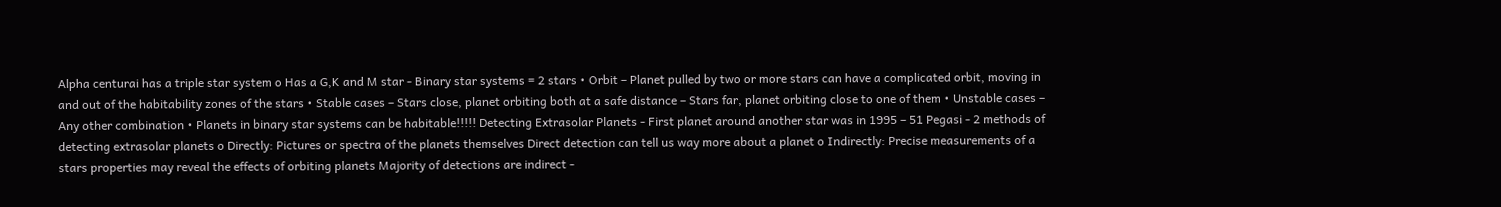Alpha centurai has a triple star system o Has a G,K and M star - Binary star systems = 2 stars • Orbit – Planet pulled by two or more stars can have a complicated orbit, moving in and out of the habitability zones of the stars • Stable cases – Stars close, planet orbiting both at a safe distance – Stars far, planet orbiting close to one of them • Unstable cases – Any other combination • Planets in binary star systems can be habitable!!!!! Detecting Extrasolar Planets - First planet around another star was in 1995 – 51 Pegasi - 2 methods of detecting extrasolar planets o Directly: Pictures or spectra of the planets themselves Direct detection can tell us way more about a planet o Indirectly: Precise measurements of a stars properties may reveal the effects of orbiting planets Majority of detections are indirect -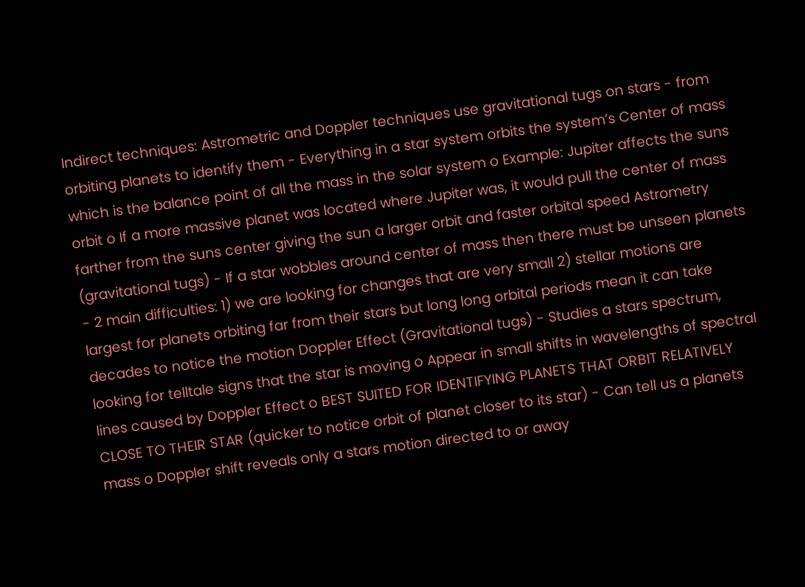Indirect techniques: Astrometric and Doppler techniques use gravitational tugs on stars - from orbiting planets to identify them - Everything in a star system orbits the system’s Center of mass which is the balance point of all the mass in the solar system o Example: Jupiter affects the suns orbit o If a more massive planet was located where Jupiter was, it would pull the center of mass farther from the suns center giving the sun a larger orbit and faster orbital speed Astrometry (gravitational tugs) - If a star wobbles around center of mass then there must be unseen planets - 2 main difficulties: 1) we are looking for changes that are very small 2) stellar motions are largest for planets orbiting far from their stars but long long orbital periods mean it can take decades to notice the motion Doppler Effect (Gravitational tugs) - Studies a stars spectrum, looking for telltale signs that the star is moving o Appear in small shifts in wavelengths of spectral lines caused by Doppler Effect o BEST SUITED FOR IDENTIFYING PLANETS THAT ORBIT RELATIVELY CLOSE TO THEIR STAR (quicker to notice orbit of planet closer to its star) - Can tell us a planets mass o Doppler shift reveals only a stars motion directed to or away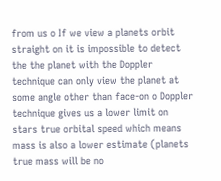from us o If we view a planets orbit straight on it is impossible to detect the the planet with the Doppler technique can only view the planet at some angle other than face-on o Doppler technique gives us a lower limit on stars true orbital speed which means mass is also a lower estimate (planets true mass will be no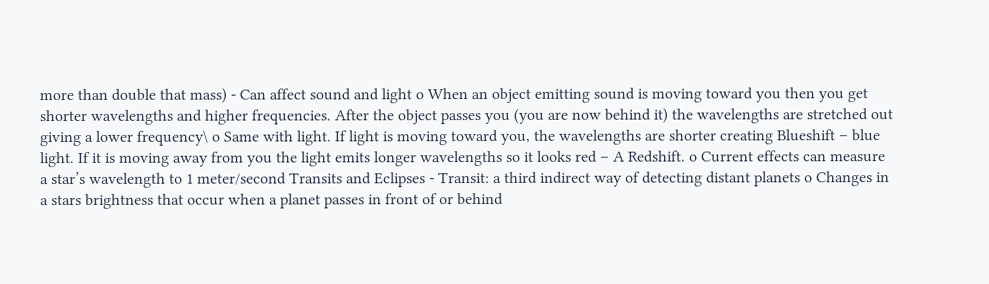more than double that mass) - Can affect sound and light o When an object emitting sound is moving toward you then you get shorter wavelengths and higher frequencies. After the object passes you (you are now behind it) the wavelengths are stretched out giving a lower frequency\ o Same with light. If light is moving toward you, the wavelengths are shorter creating Blueshift – blue light. If it is moving away from you the light emits longer wavelengths so it looks red – A Redshift. o Current effects can measure a star’s wavelength to 1 meter/second Transits and Eclipses - Transit: a third indirect way of detecting distant planets o Changes in a stars brightness that occur when a planet passes in front of or behind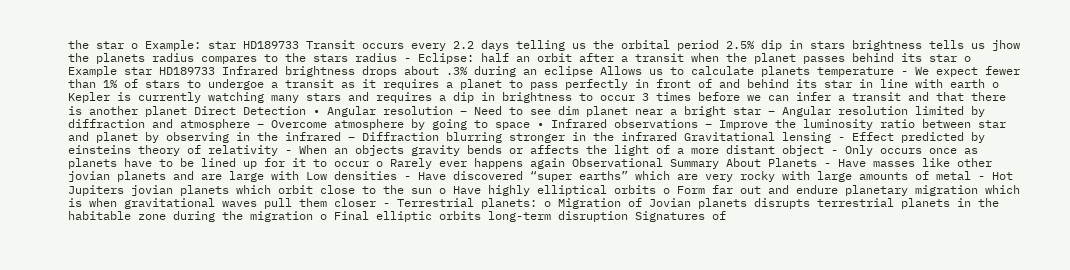the star o Example: star HD189733 Transit occurs every 2.2 days telling us the orbital period 2.5% dip in stars brightness tells us jhow the planets radius compares to the stars radius - Eclipse: half an orbit after a transit when the planet passes behind its star o Example star HD189733 Infrared brightness drops about .3% during an eclipse Allows us to calculate planets temperature - We expect fewer than 1% of stars to undergoe a transit as it requires a planet to pass perfectly in front of and behind its star in line with earth o Kepler is currently watching many stars and requires a dip in brightness to occur 3 times before we can infer a transit and that there is another planet Direct Detection • Angular resolution – Need to see dim planet near a bright star – Angular resolution limited by diffraction and atmosphere – Overcome atmosphere by going to space • Infrared observations – Improve the luminosity ratio between star and planet by observing in the infrared – Diffraction blurring stronger in the infrared Gravitational lensing - Effect predicted by einsteins theory of relativity - When an objects gravity bends or affects the light of a more distant object - Only occurs once as planets have to be lined up for it to occur o Rarely ever happens again Observational Summary About Planets - Have masses like other jovian planets and are large with Low densities - Have discovered “super earths” which are very rocky with large amounts of metal - Hot Jupiters jovian planets which orbit close to the sun o Have highly elliptical orbits o Form far out and endure planetary migration which is when gravitational waves pull them closer - Terrestrial planets: o Migration of Jovian planets disrupts terrestrial planets in the habitable zone during the migration o Final elliptic orbits long-term disruption Signatures of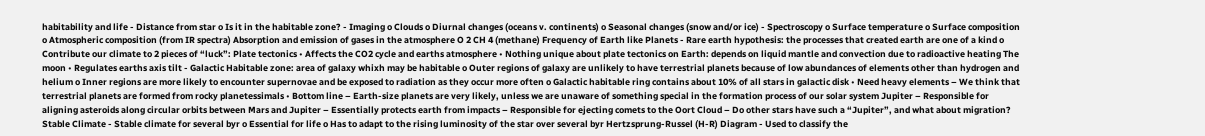habitability and life - Distance from star o Is it in the habitable zone? - Imaging o Clouds o Diurnal changes (oceans v. continents) o Seasonal changes (snow and/or ice) - Spectroscopy o Surface temperature o Surface composition o Atmospheric composition (from IR spectra) Absorption and emission of gases in the atmosphere O 2 CH 4 (methane) Frequency of Earth like Planets - Rare earth hypothesis: the processes that created earth are one of a kind o Contribute our climate to 2 pieces of “luck”: Plate tectonics • Affects the CO2 cycle and earths atmosphere • Nothing unique about plate tectonics on Earth: depends on liquid mantle and convection due to radioactive heating The moon • Regulates earths axis tilt - Galactic Habitable zone: area of galaxy whixh may be habitable o Outer regions of galaxy are unlikely to have terrestrial planets because of low abundances of elements other than hydrogen and helium o Inner regions are more likely to encounter supernovae and be exposed to radiation as they occur more often o Galactic habitable ring contains about 10% of all stars in galactic disk • Need heavy elements – We think that terrestrial planets are formed from rocky planetessimals • Bottom line – Earth-size planets are very likely, unless we are unaware of something special in the formation process of our solar system Jupiter – Responsible for aligning asteroids along circular orbits between Mars and Jupiter – Essentially protects earth from impacts – Responsible for ejecting comets to the Oort Cloud – Do other stars have such a “Jupiter”, and what about migration? Stable Climate - Stable climate for several byr o Essential for life o Has to adapt to the rising luminosity of the star over several byr Hertzsprung-Russel (H-R) Diagram - Used to classify the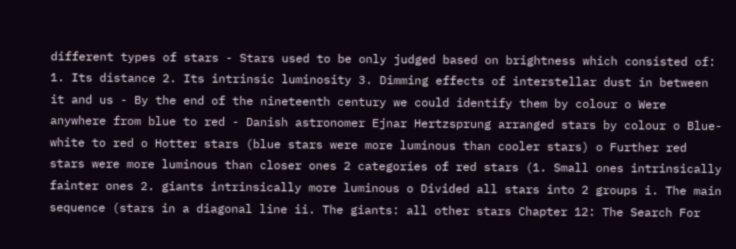different types of stars - Stars used to be only judged based on brightness which consisted of: 1. Its distance 2. Its intrinsic luminosity 3. Dimming effects of interstellar dust in between it and us - By the end of the nineteenth century we could identify them by colour o Were anywhere from blue to red - Danish astronomer Ejnar Hertzsprung arranged stars by colour o Blue-white to red o Hotter stars (blue stars were more luminous than cooler stars) o Further red stars were more luminous than closer ones 2 categories of red stars (1. Small ones intrinsically fainter ones 2. giants intrinsically more luminous o Divided all stars into 2 groups i. The main sequence (stars in a diagonal line ii. The giants: all other stars Chapter 12: The Search For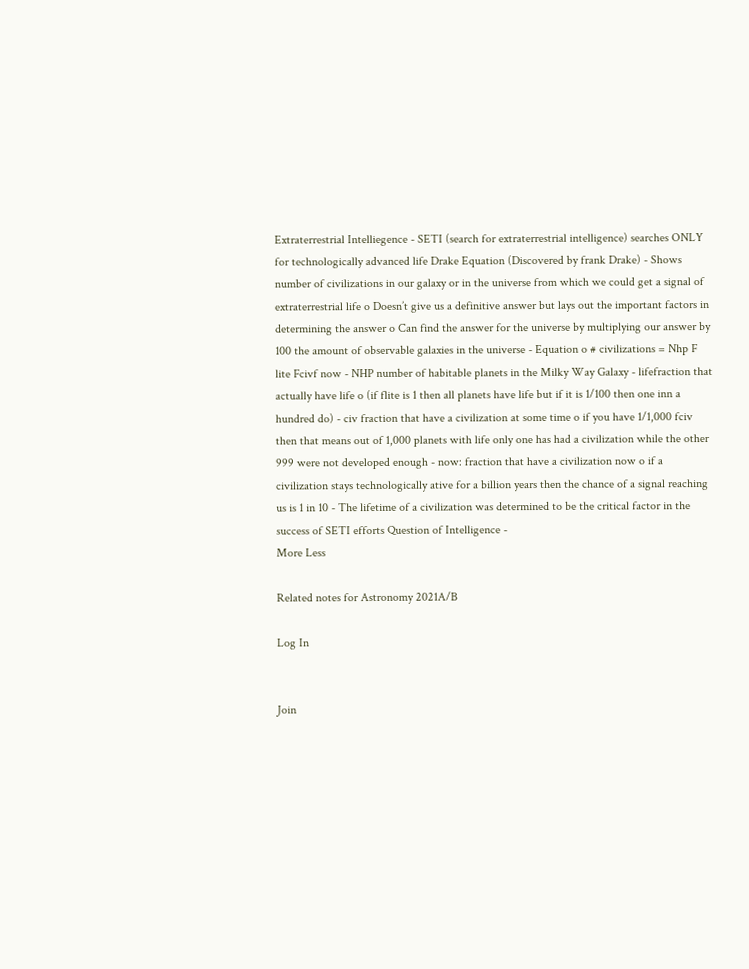Extraterrestrial Intelliegence - SETI (search for extraterrestrial intelligence) searches ONLY for technologically advanced life Drake Equation (Discovered by frank Drake) - Shows number of civilizations in our galaxy or in the universe from which we could get a signal of extraterrestrial life o Doesn’t give us a definitive answer but lays out the important factors in determining the answer o Can find the answer for the universe by multiplying our answer by 100 the amount of observable galaxies in the universe - Equation o # civilizations = Nhp F lite Fcivf now - NHP number of habitable planets in the Milky Way Galaxy - lifefraction that actually have life o (if flite is 1 then all planets have life but if it is 1/100 then one inn a hundred do) - civ fraction that have a civilization at some time o if you have 1/1,000 fciv then that means out of 1,000 planets with life only one has had a civilization while the other 999 were not developed enough - now: fraction that have a civilization now o if a civilization stays technologically ative for a billion years then the chance of a signal reaching us is 1 in 10 - The lifetime of a civilization was determined to be the critical factor in the success of SETI efforts Question of Intelligence -
More Less

Related notes for Astronomy 2021A/B

Log In


Join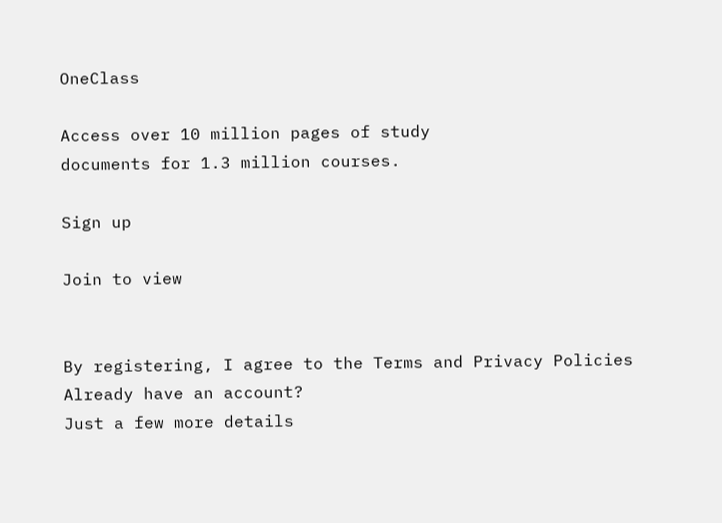OneClass

Access over 10 million pages of study
documents for 1.3 million courses.

Sign up

Join to view


By registering, I agree to the Terms and Privacy Policies
Already have an account?
Just a few more details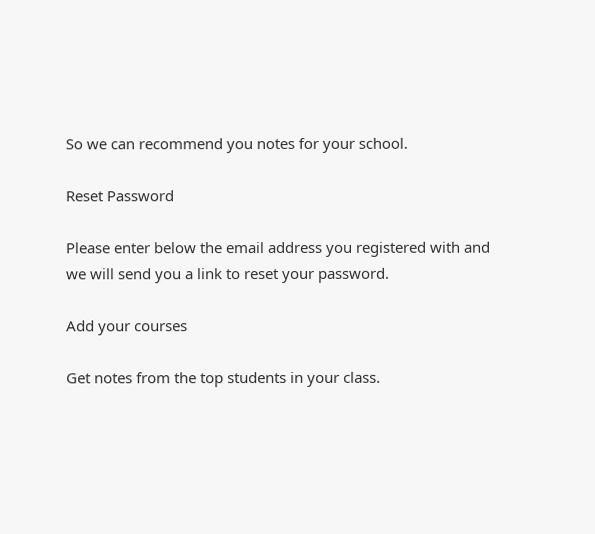So we can recommend you notes for your school.

Reset Password

Please enter below the email address you registered with and we will send you a link to reset your password.

Add your courses

Get notes from the top students in your class.